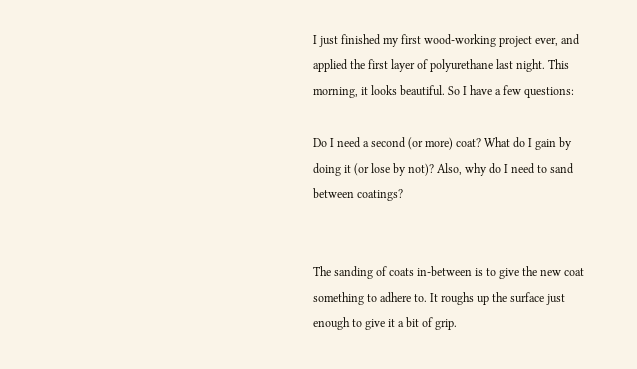I just finished my first wood-working project ever, and applied the first layer of polyurethane last night. This morning, it looks beautiful. So I have a few questions:

Do I need a second (or more) coat? What do I gain by doing it (or lose by not)? Also, why do I need to sand between coatings?


The sanding of coats in-between is to give the new coat something to adhere to. It roughs up the surface just enough to give it a bit of grip.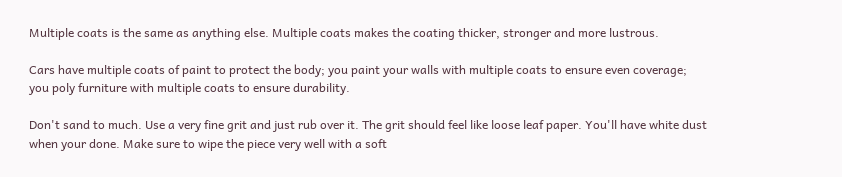Multiple coats is the same as anything else. Multiple coats makes the coating thicker, stronger and more lustrous.

Cars have multiple coats of paint to protect the body; you paint your walls with multiple coats to ensure even coverage; you poly furniture with multiple coats to ensure durability.

Don't sand to much. Use a very fine grit and just rub over it. The grit should feel like loose leaf paper. You'll have white dust when your done. Make sure to wipe the piece very well with a soft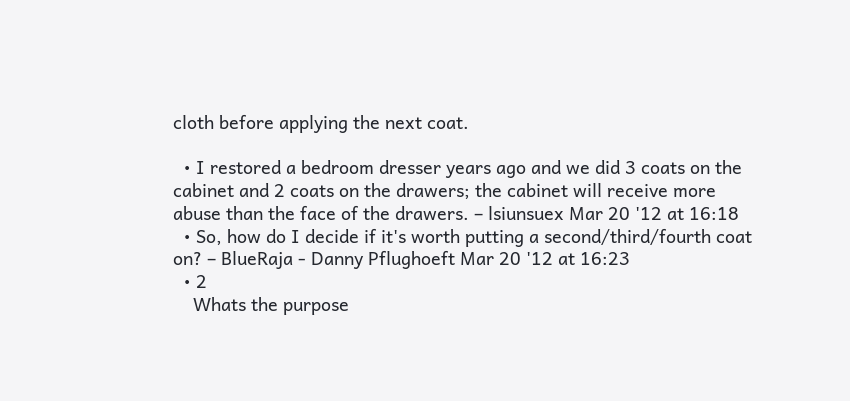cloth before applying the next coat.

  • I restored a bedroom dresser years ago and we did 3 coats on the cabinet and 2 coats on the drawers; the cabinet will receive more abuse than the face of the drawers. – lsiunsuex Mar 20 '12 at 16:18
  • So, how do I decide if it's worth putting a second/third/fourth coat on? – BlueRaja - Danny Pflughoeft Mar 20 '12 at 16:23
  • 2
    Whats the purpose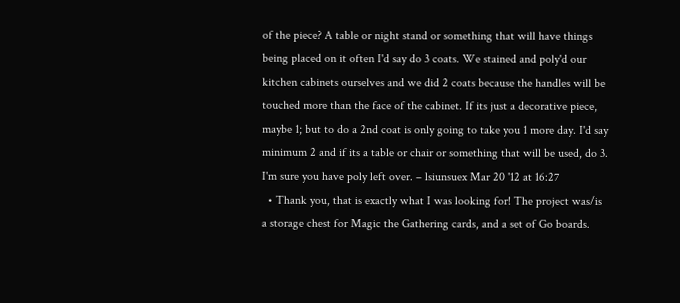of the piece? A table or night stand or something that will have things being placed on it often I'd say do 3 coats. We stained and poly'd our kitchen cabinets ourselves and we did 2 coats because the handles will be touched more than the face of the cabinet. If its just a decorative piece, maybe 1; but to do a 2nd coat is only going to take you 1 more day. I'd say minimum 2 and if its a table or chair or something that will be used, do 3. I'm sure you have poly left over. – lsiunsuex Mar 20 '12 at 16:27
  • Thank you, that is exactly what I was looking for! The project was/is a storage chest for Magic the Gathering cards, and a set of Go boards.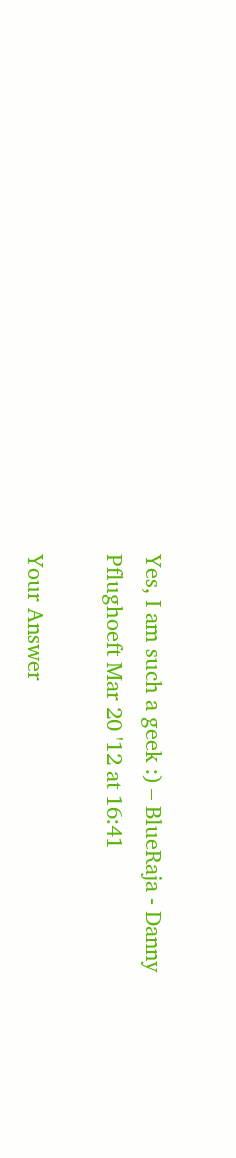Yes, I am such a geek :) – BlueRaja - Danny Pflughoeft Mar 20 '12 at 16:41

Your Answer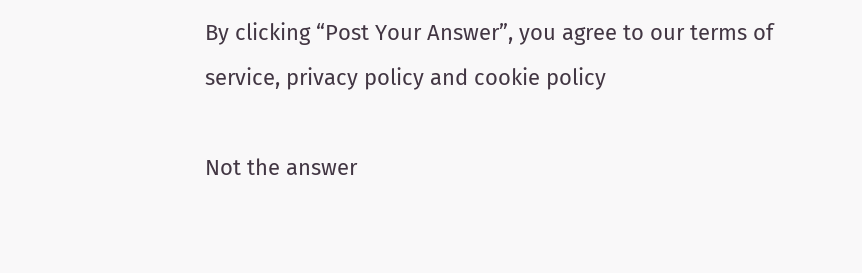By clicking “Post Your Answer”, you agree to our terms of service, privacy policy and cookie policy

Not the answer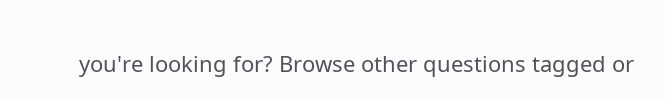you're looking for? Browse other questions tagged or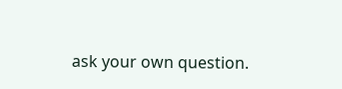ask your own question.